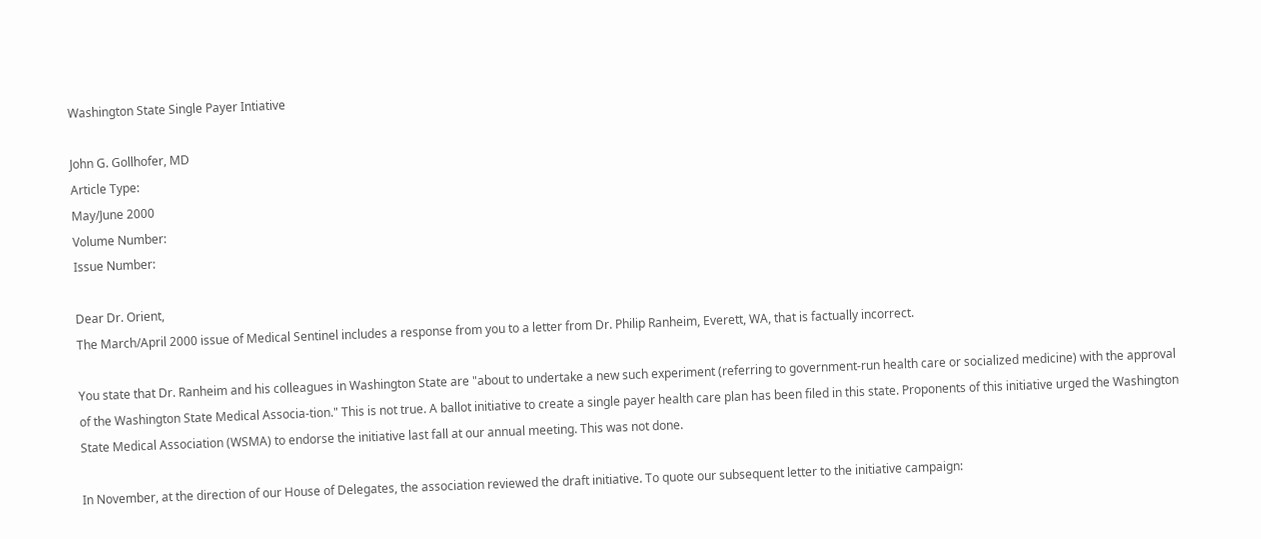Washington State Single Payer Intiative

John G. Gollhofer, MD
Article Type:
May/June 2000
Volume Number:
Issue Number:

Dear Dr. Orient,
The March/April 2000 issue of Medical Sentinel includes a response from you to a letter from Dr. Philip Ranheim, Everett, WA, that is factually incorrect.

You state that Dr. Ranheim and his colleagues in Washington State are "about to undertake a new such experiment (referring to government-run health care or socialized medicine) with the approval of the Washington State Medical Associa-tion." This is not true. A ballot initiative to create a single payer health care plan has been filed in this state. Proponents of this initiative urged the Washington State Medical Association (WSMA) to endorse the initiative last fall at our annual meeting. This was not done.

In November, at the direction of our House of Delegates, the association reviewed the draft initiative. To quote our subsequent letter to the initiative campaign: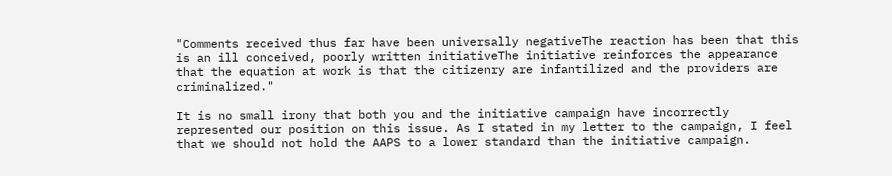"Comments received thus far have been universally negativeThe reaction has been that this is an ill conceived, poorly written initiativeThe initiative reinforces the appearance that the equation at work is that the citizenry are infantilized and the providers are criminalized."

It is no small irony that both you and the initiative campaign have incorrectly represented our position on this issue. As I stated in my letter to the campaign, I feel that we should not hold the AAPS to a lower standard than the initiative campaign.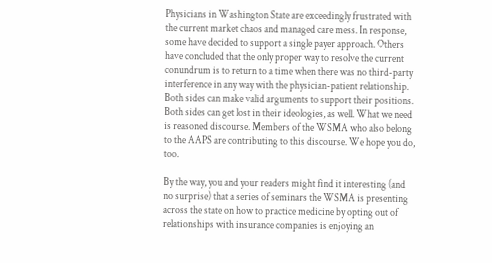Physicians in Washington State are exceedingly frustrated with the current market chaos and managed care mess. In response, some have decided to support a single payer approach. Others have concluded that the only proper way to resolve the current conundrum is to return to a time when there was no third-party interference in any way with the physician-patient relationship. Both sides can make valid arguments to support their positions. Both sides can get lost in their ideologies, as well. What we need is reasoned discourse. Members of the WSMA who also belong to the AAPS are contributing to this discourse. We hope you do, too.

By the way, you and your readers might find it interesting (and no surprise) that a series of seminars the WSMA is presenting across the state on how to practice medicine by opting out of relationships with insurance companies is enjoying an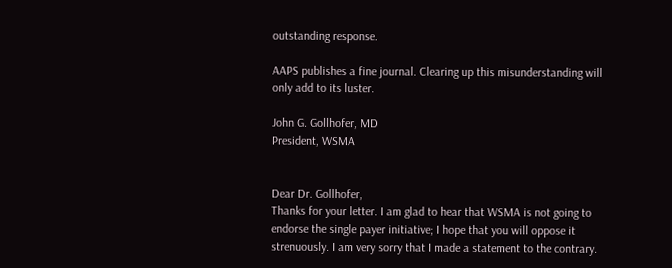outstanding response.

AAPS publishes a fine journal. Clearing up this misunderstanding will only add to its luster.

John G. Gollhofer, MD
President, WSMA


Dear Dr. Gollhofer,
Thanks for your letter. I am glad to hear that WSMA is not going to endorse the single payer initiative; I hope that you will oppose it strenuously. I am very sorry that I made a statement to the contrary.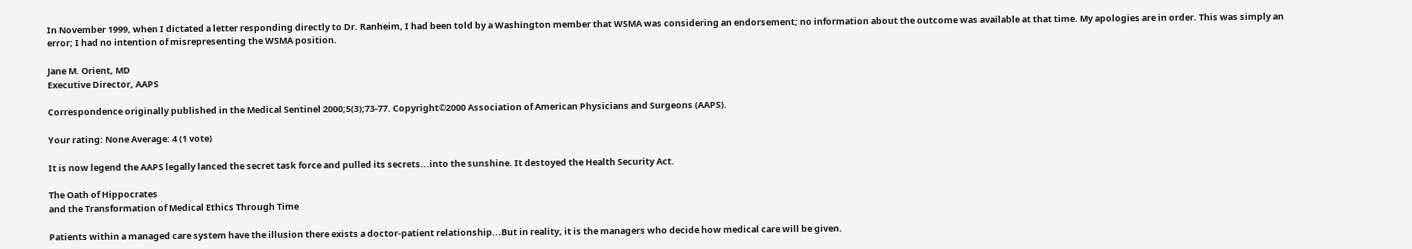In November 1999, when I dictated a letter responding directly to Dr. Ranheim, I had been told by a Washington member that WSMA was considering an endorsement; no information about the outcome was available at that time. My apologies are in order. This was simply an error; I had no intention of misrepresenting the WSMA position.

Jane M. Orient, MD
Executive Director, AAPS

Correspondence originally published in the Medical Sentinel 2000;5(3);73-77. Copyright©2000 Association of American Physicians and Surgeons (AAPS).

Your rating: None Average: 4 (1 vote)

It is now legend the AAPS legally lanced the secret task force and pulled its secrets...into the sunshine. It destoyed the Health Security Act.

The Oath of Hippocrates
and the Transformation of Medical Ethics Through Time

Patients within a managed care system have the illusion there exists a doctor-patient relationship...But in reality, it is the managers who decide how medical care will be given.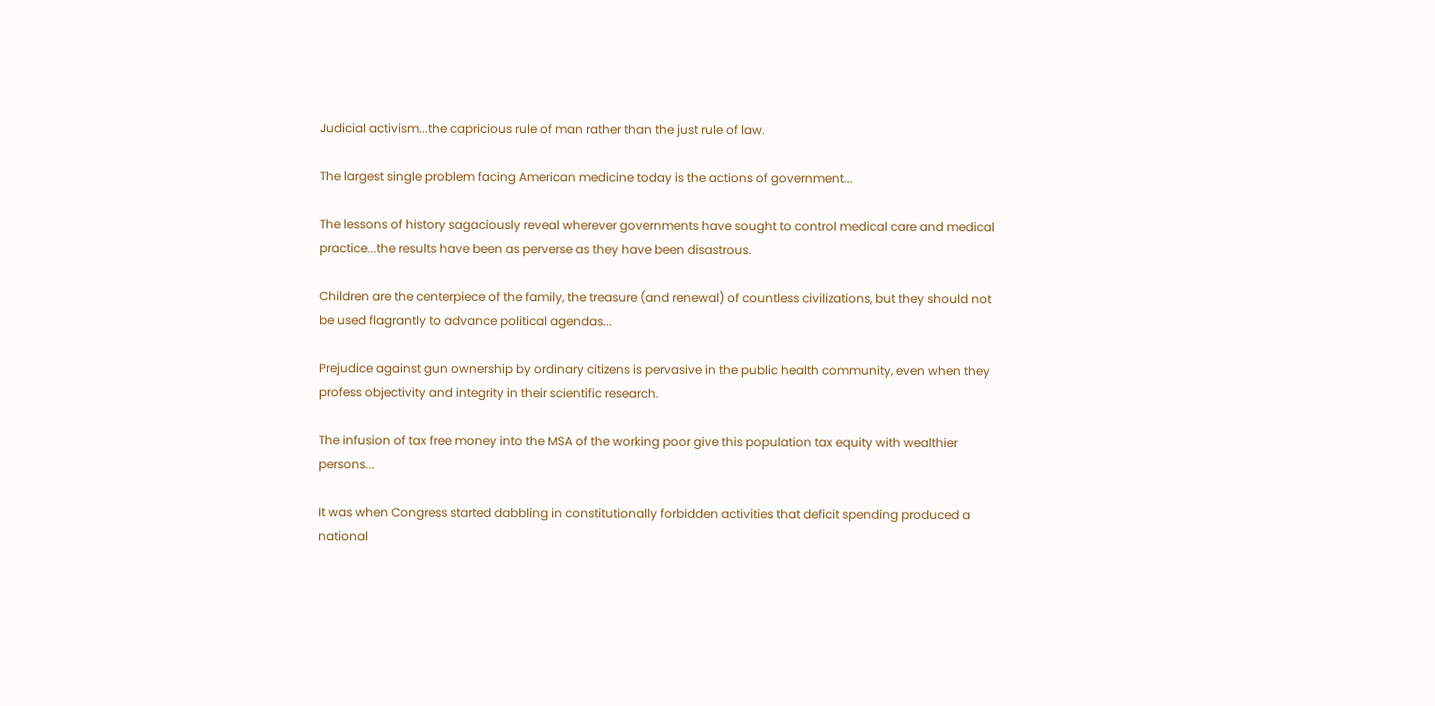Judicial activism...the capricious rule of man rather than the just rule of law.

The largest single problem facing American medicine today is the actions of government...

The lessons of history sagaciously reveal wherever governments have sought to control medical care and medical practice...the results have been as perverse as they have been disastrous.

Children are the centerpiece of the family, the treasure (and renewal) of countless civilizations, but they should not be used flagrantly to advance political agendas...

Prejudice against gun ownership by ordinary citizens is pervasive in the public health community, even when they profess objectivity and integrity in their scientific research.

The infusion of tax free money into the MSA of the working poor give this population tax equity with wealthier persons...

It was when Congress started dabbling in constitutionally forbidden activities that deficit spending produced a national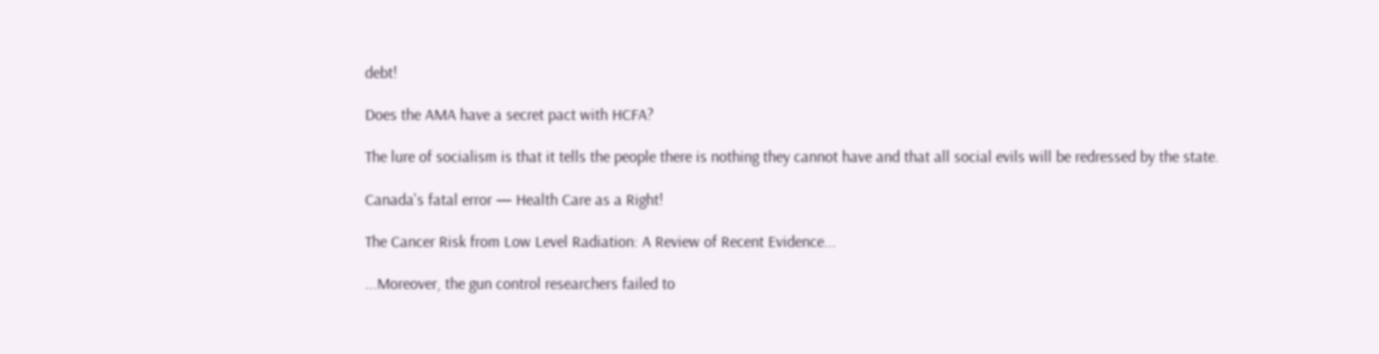debt!

Does the AMA have a secret pact with HCFA?

The lure of socialism is that it tells the people there is nothing they cannot have and that all social evils will be redressed by the state.

Canada's fatal error — Health Care as a Right!

The Cancer Risk from Low Level Radiation: A Review of Recent Evidence...

...Moreover, the gun control researchers failed to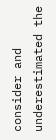consider and underestimated the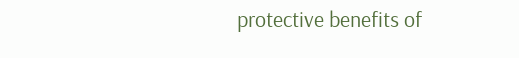protective benefits of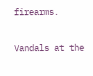firearms.

Vandals at the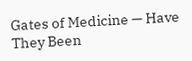Gates of Medicine — Have They Been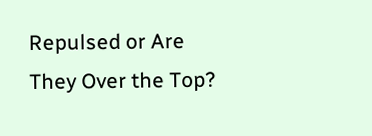Repulsed or Are They Over the Top?